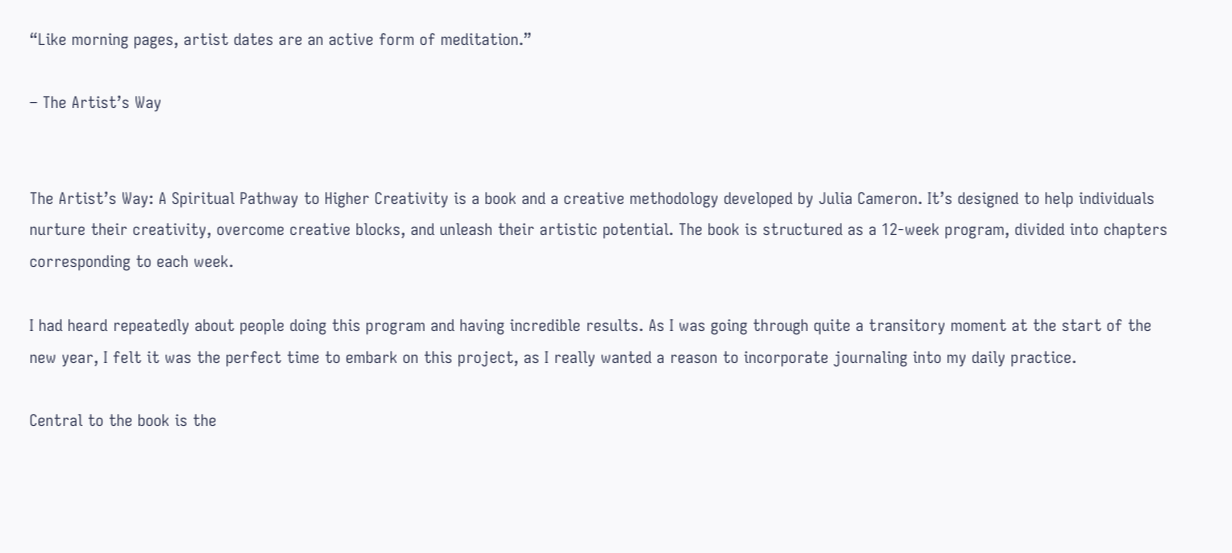“Like morning pages, artist dates are an active form of meditation.”

– The Artist’s Way


The Artist’s Way: A Spiritual Pathway to Higher Creativity is a book and a creative methodology developed by Julia Cameron. It’s designed to help individuals nurture their creativity, overcome creative blocks, and unleash their artistic potential. The book is structured as a 12-week program, divided into chapters corresponding to each week.

I had heard repeatedly about people doing this program and having incredible results. As I was going through quite a transitory moment at the start of the new year, I felt it was the perfect time to embark on this project, as I really wanted a reason to incorporate journaling into my daily practice.

Central to the book is the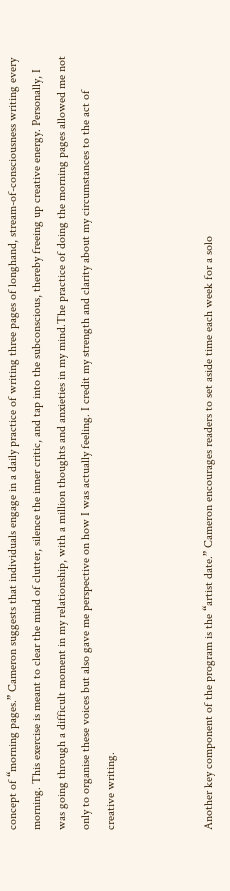concept of “morning pages.” Cameron suggests that individuals engage in a daily practice of writing three pages of longhand, stream-of-consciousness writing every morning. This exercise is meant to clear the mind of clutter, silence the inner critic, and tap into the subconscious, thereby freeing up creative energy. Personally, I was going through a difficult moment in my relationship, with a million thoughts and anxieties in my mind.The practice of doing the morning pages allowed me not only to organise these voices but also gave me perspective on how I was actually feeling. I credit my strength and clarity about my circumstances to the act of creative writing.



Another key component of the program is the “artist date.” Cameron encourages readers to set aside time each week for a solo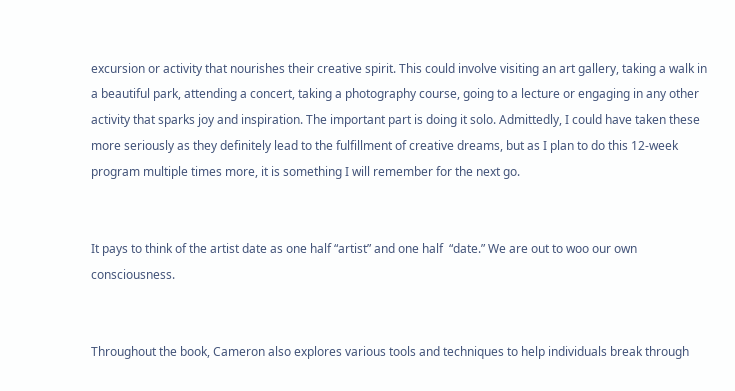excursion or activity that nourishes their creative spirit. This could involve visiting an art gallery, taking a walk in a beautiful park, attending a concert, taking a photography course, going to a lecture or engaging in any other activity that sparks joy and inspiration. The important part is doing it solo. Admittedly, I could have taken these more seriously as they definitely lead to the fulfillment of creative dreams, but as I plan to do this 12-week program multiple times more, it is something I will remember for the next go.


It pays to think of the artist date as one half “artist” and one half  “date.” We are out to woo our own consciousness.


Throughout the book, Cameron also explores various tools and techniques to help individuals break through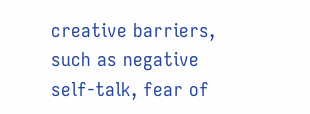creative barriers, such as negative self-talk, fear of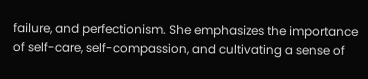failure, and perfectionism. She emphasizes the importance of self-care, self-compassion, and cultivating a sense of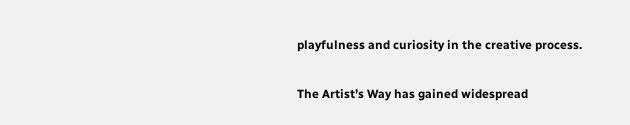playfulness and curiosity in the creative process.

The Artist’s Way has gained widespread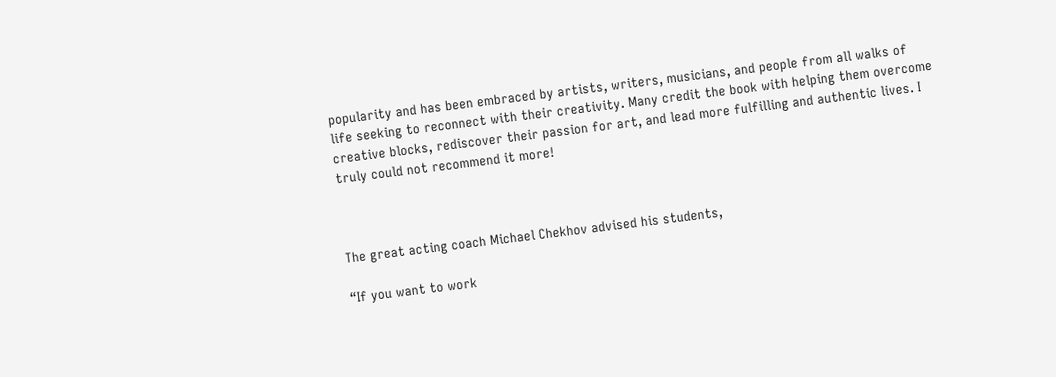popularity and has been embraced by artists, writers, musicians, and people from all walks of life seeking to reconnect with their creativity. Many credit the book with helping them overcome creative blocks, rediscover their passion for art, and lead more fulfilling and authentic lives. I truly could not recommend it more!



The great acting coach Michael Chekhov advised his students,

“If you want to work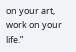on your art, work on your life.”